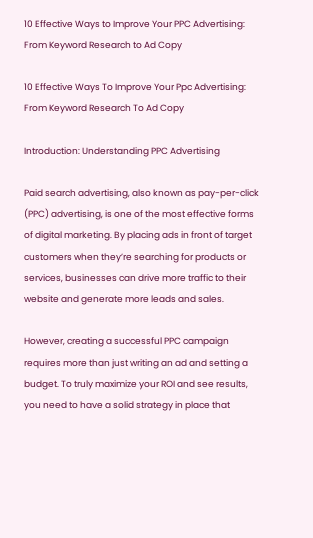10 Effective Ways to Improve Your PPC Advertising: From Keyword Research to Ad Copy

10 Effective Ways To Improve Your Ppc Advertising: From Keyword Research To Ad Copy

Introduction: Understanding PPC Advertising

Paid search advertising, also known as pay-per-click (PPC) advertising, is one of the most effective forms of digital marketing. By placing ads in front of target customers when they’re searching for products or services, businesses can drive more traffic to their website and generate more leads and sales.

However, creating a successful PPC campaign requires more than just writing an ad and setting a budget. To truly maximize your ROI and see results, you need to have a solid strategy in place that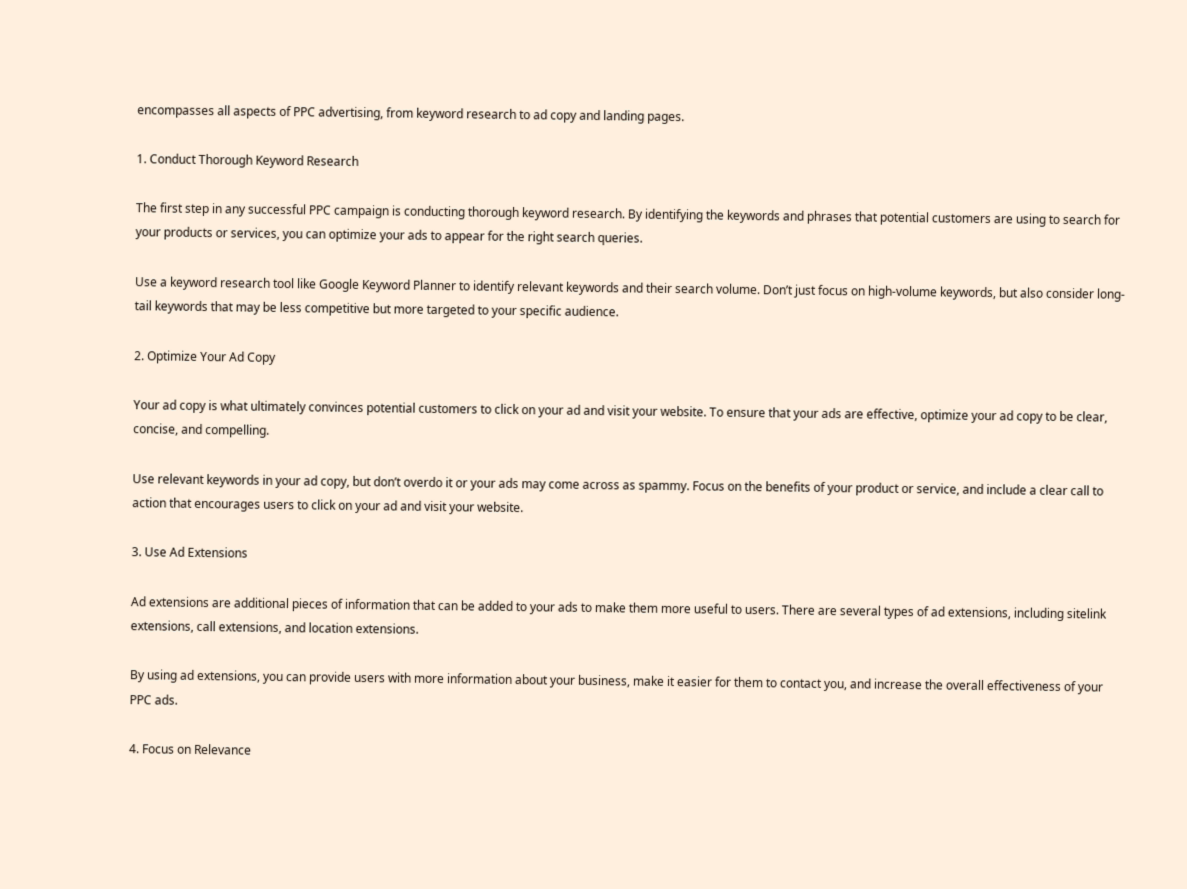encompasses all aspects of PPC advertising, from keyword research to ad copy and landing pages.

1. Conduct Thorough Keyword Research

The first step in any successful PPC campaign is conducting thorough keyword research. By identifying the keywords and phrases that potential customers are using to search for your products or services, you can optimize your ads to appear for the right search queries.

Use a keyword research tool like Google Keyword Planner to identify relevant keywords and their search volume. Don’t just focus on high-volume keywords, but also consider long-tail keywords that may be less competitive but more targeted to your specific audience.

2. Optimize Your Ad Copy

Your ad copy is what ultimately convinces potential customers to click on your ad and visit your website. To ensure that your ads are effective, optimize your ad copy to be clear, concise, and compelling.

Use relevant keywords in your ad copy, but don’t overdo it or your ads may come across as spammy. Focus on the benefits of your product or service, and include a clear call to action that encourages users to click on your ad and visit your website.

3. Use Ad Extensions

Ad extensions are additional pieces of information that can be added to your ads to make them more useful to users. There are several types of ad extensions, including sitelink extensions, call extensions, and location extensions.

By using ad extensions, you can provide users with more information about your business, make it easier for them to contact you, and increase the overall effectiveness of your PPC ads.

4. Focus on Relevance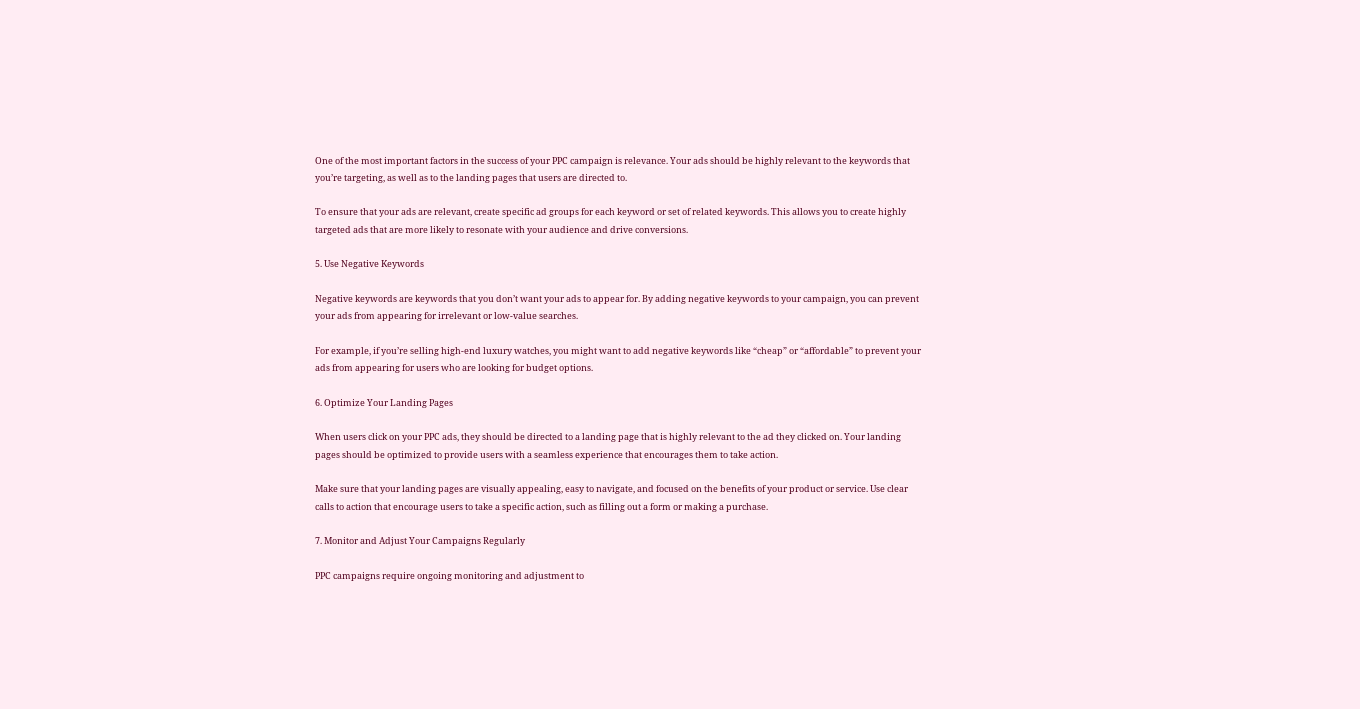One of the most important factors in the success of your PPC campaign is relevance. Your ads should be highly relevant to the keywords that you’re targeting, as well as to the landing pages that users are directed to.

To ensure that your ads are relevant, create specific ad groups for each keyword or set of related keywords. This allows you to create highly targeted ads that are more likely to resonate with your audience and drive conversions.

5. Use Negative Keywords

Negative keywords are keywords that you don’t want your ads to appear for. By adding negative keywords to your campaign, you can prevent your ads from appearing for irrelevant or low-value searches.

For example, if you’re selling high-end luxury watches, you might want to add negative keywords like “cheap” or “affordable” to prevent your ads from appearing for users who are looking for budget options.

6. Optimize Your Landing Pages

When users click on your PPC ads, they should be directed to a landing page that is highly relevant to the ad they clicked on. Your landing pages should be optimized to provide users with a seamless experience that encourages them to take action.

Make sure that your landing pages are visually appealing, easy to navigate, and focused on the benefits of your product or service. Use clear calls to action that encourage users to take a specific action, such as filling out a form or making a purchase.

7. Monitor and Adjust Your Campaigns Regularly

PPC campaigns require ongoing monitoring and adjustment to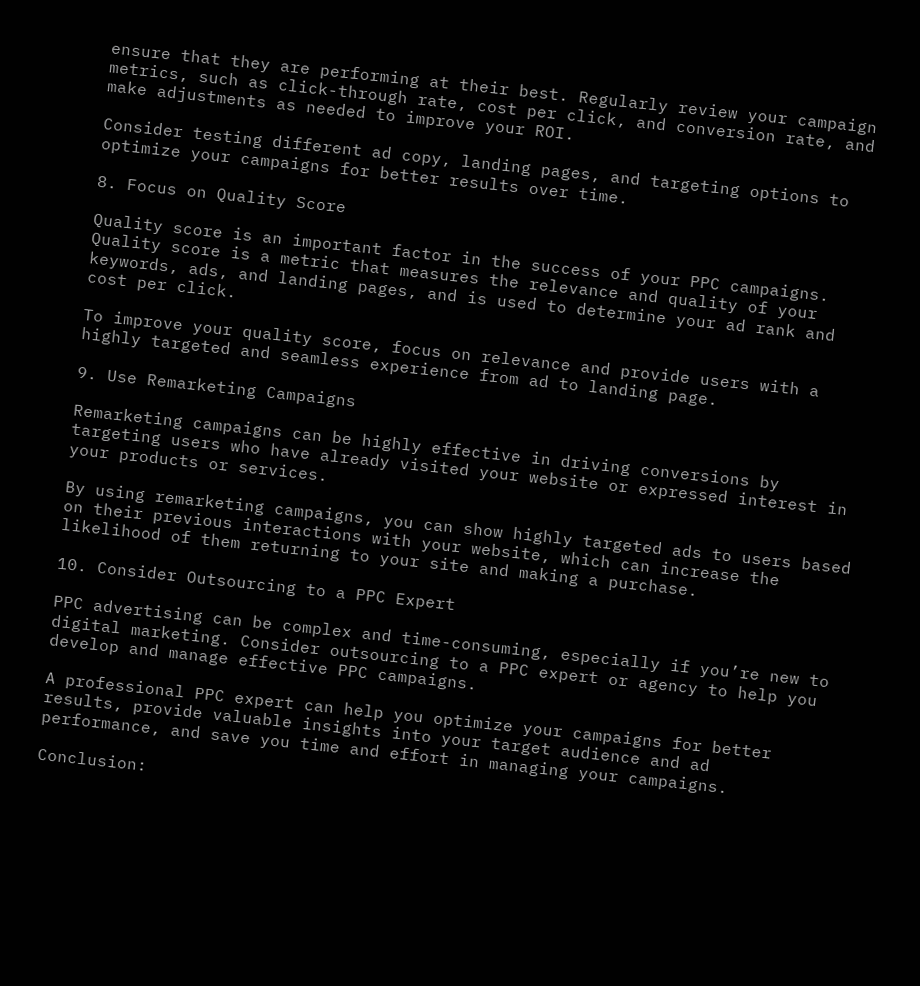ensure that they are performing at their best. Regularly review your campaign metrics, such as click-through rate, cost per click, and conversion rate, and make adjustments as needed to improve your ROI.

Consider testing different ad copy, landing pages, and targeting options to optimize your campaigns for better results over time.

8. Focus on Quality Score

Quality score is an important factor in the success of your PPC campaigns. Quality score is a metric that measures the relevance and quality of your keywords, ads, and landing pages, and is used to determine your ad rank and cost per click.

To improve your quality score, focus on relevance and provide users with a highly targeted and seamless experience from ad to landing page.

9. Use Remarketing Campaigns

Remarketing campaigns can be highly effective in driving conversions by targeting users who have already visited your website or expressed interest in your products or services.

By using remarketing campaigns, you can show highly targeted ads to users based on their previous interactions with your website, which can increase the likelihood of them returning to your site and making a purchase.

10. Consider Outsourcing to a PPC Expert

PPC advertising can be complex and time-consuming, especially if you’re new to digital marketing. Consider outsourcing to a PPC expert or agency to help you develop and manage effective PPC campaigns.

A professional PPC expert can help you optimize your campaigns for better results, provide valuable insights into your target audience and ad performance, and save you time and effort in managing your campaigns.

Conclusion: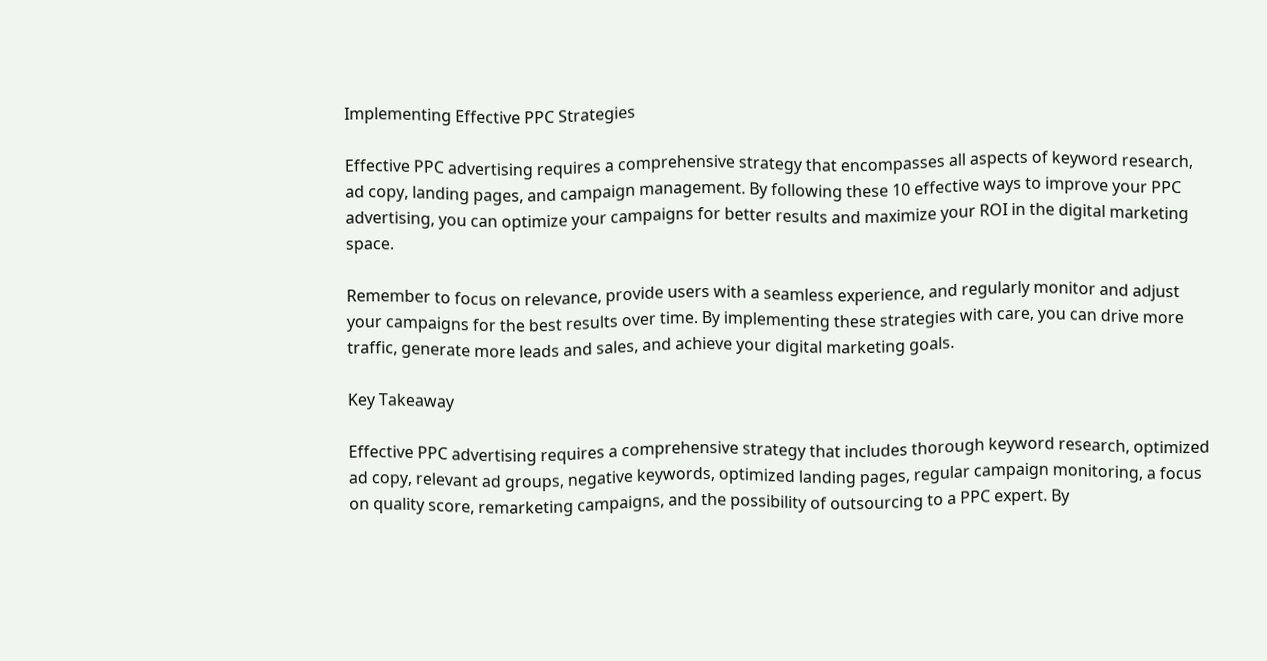Implementing Effective PPC Strategies

Effective PPC advertising requires a comprehensive strategy that encompasses all aspects of keyword research, ad copy, landing pages, and campaign management. By following these 10 effective ways to improve your PPC advertising, you can optimize your campaigns for better results and maximize your ROI in the digital marketing space.

Remember to focus on relevance, provide users with a seamless experience, and regularly monitor and adjust your campaigns for the best results over time. By implementing these strategies with care, you can drive more traffic, generate more leads and sales, and achieve your digital marketing goals.

Key Takeaway

Effective PPC advertising requires a comprehensive strategy that includes thorough keyword research, optimized ad copy, relevant ad groups, negative keywords, optimized landing pages, regular campaign monitoring, a focus on quality score, remarketing campaigns, and the possibility of outsourcing to a PPC expert. By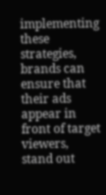implementing these strategies, brands can ensure that their ads appear in front of target viewers, stand out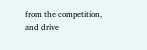from the competition, and drive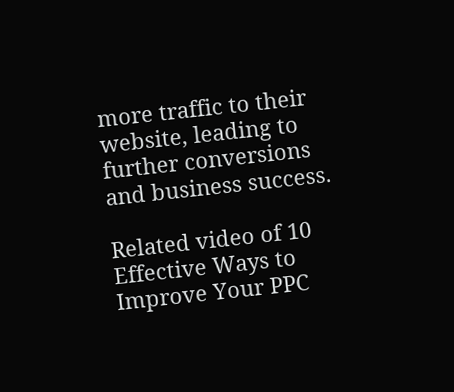more traffic to their website, leading to further conversions and business success.

Related video of 10 Effective Ways to Improve Your PPC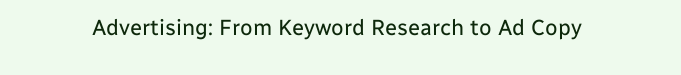Advertising: From Keyword Research to Ad Copy